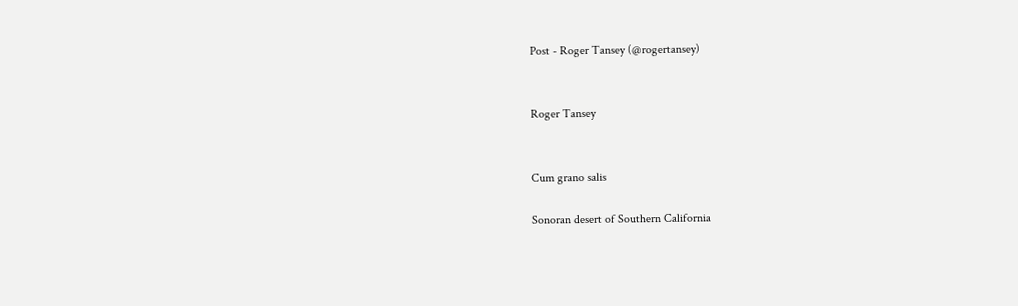Post - Roger Tansey (@rogertansey)


Roger Tansey


Cum grano salis

Sonoran desert of Southern California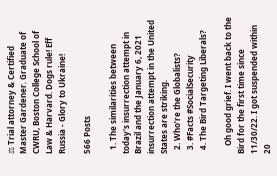⚖ Trial attorney & Certified Master Gardener. Graduate of CWRU, Boston College School of Law & Harvard. Dogs rule! Eff Russia - Glory to Ukraine!

566 Posts

  1. The similarities between today's insurrection attempt in Brazil and the January 6, 2021 insurrection attempt in the United States are striking.
  2. Who’re the Globalists?
  3. #Facts #SocialSecurity
  4. The Bird Targeting Liberals?

    Oh good grief. I went back to the Bird for the first time since 11/30/22. I got suspended within 20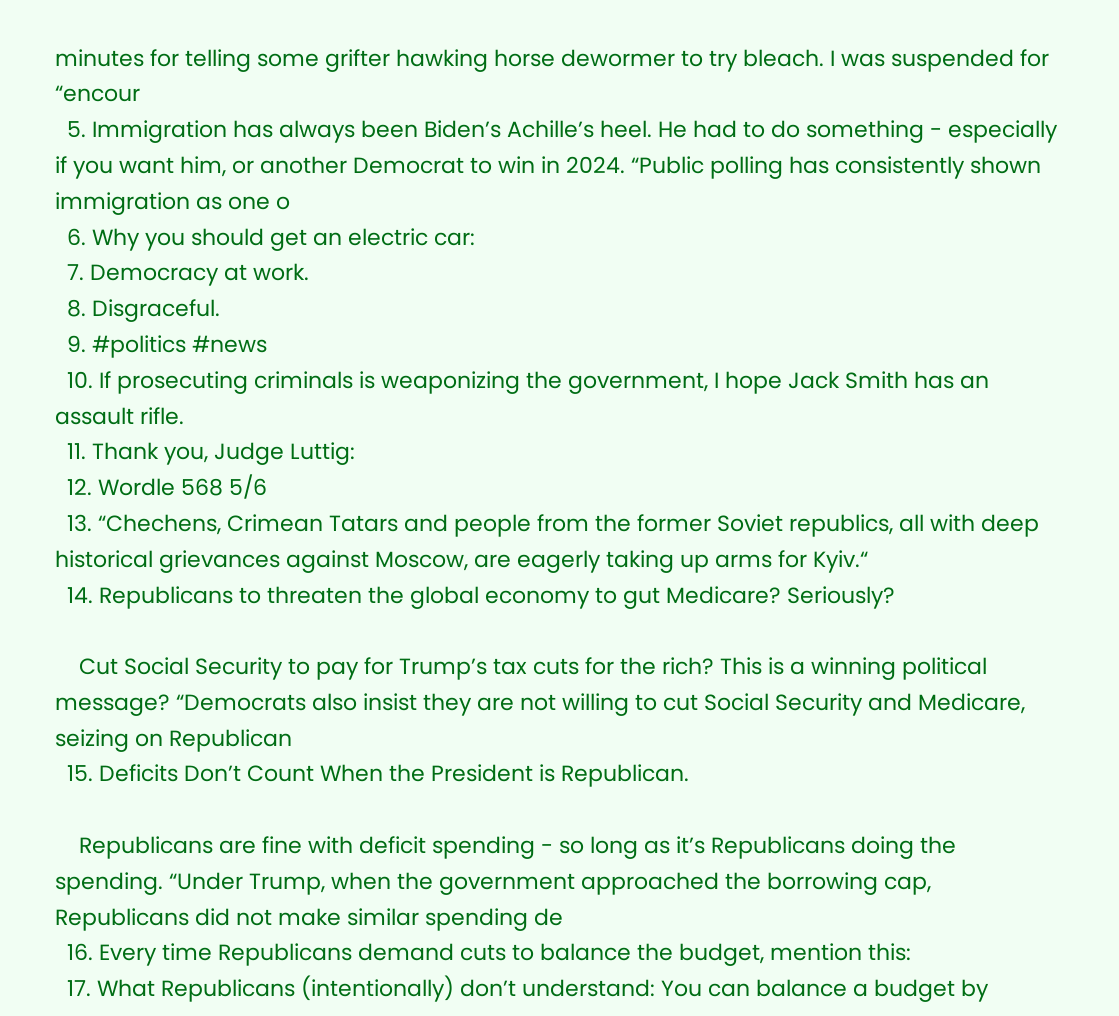minutes for telling some grifter hawking horse dewormer to try bleach. I was suspended for “encour
  5. Immigration has always been Biden’s Achille’s heel. He had to do something - especially if you want him, or another Democrat to win in 2024. “Public polling has consistently shown immigration as one o
  6. Why you should get an electric car:
  7. Democracy at work.
  8. Disgraceful.
  9. #politics #news
  10. If prosecuting criminals is weaponizing the government, I hope Jack Smith has an assault rifle.
  11. Thank you, Judge Luttig:
  12. Wordle 568 5/6
  13. “Chechens, Crimean Tatars and people from the former Soviet republics, all with deep historical grievances against Moscow, are eagerly taking up arms for Kyiv.“
  14. Republicans to threaten the global economy to gut Medicare? Seriously?

    Cut Social Security to pay for Trump’s tax cuts for the rich? This is a winning political message? “Democrats also insist they are not willing to cut Social Security and Medicare, seizing on Republican
  15. Deficits Don’t Count When the President is Republican.

    Republicans are fine with deficit spending - so long as it’s Republicans doing the spending. “Under Trump, when the government approached the borrowing cap, Republicans did not make similar spending de
  16. Every time Republicans demand cuts to balance the budget, mention this:
  17. What Republicans (intentionally) don’t understand: You can balance a budget by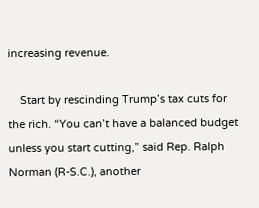increasing revenue.

    Start by rescinding Trump’s tax cuts for the rich. “You can’t have a balanced budget unless you start cutting,” said Rep. Ralph Norman (R-S.C.), another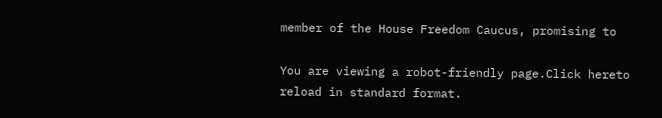member of the House Freedom Caucus, promising to

You are viewing a robot-friendly page.Click hereto reload in standard format.